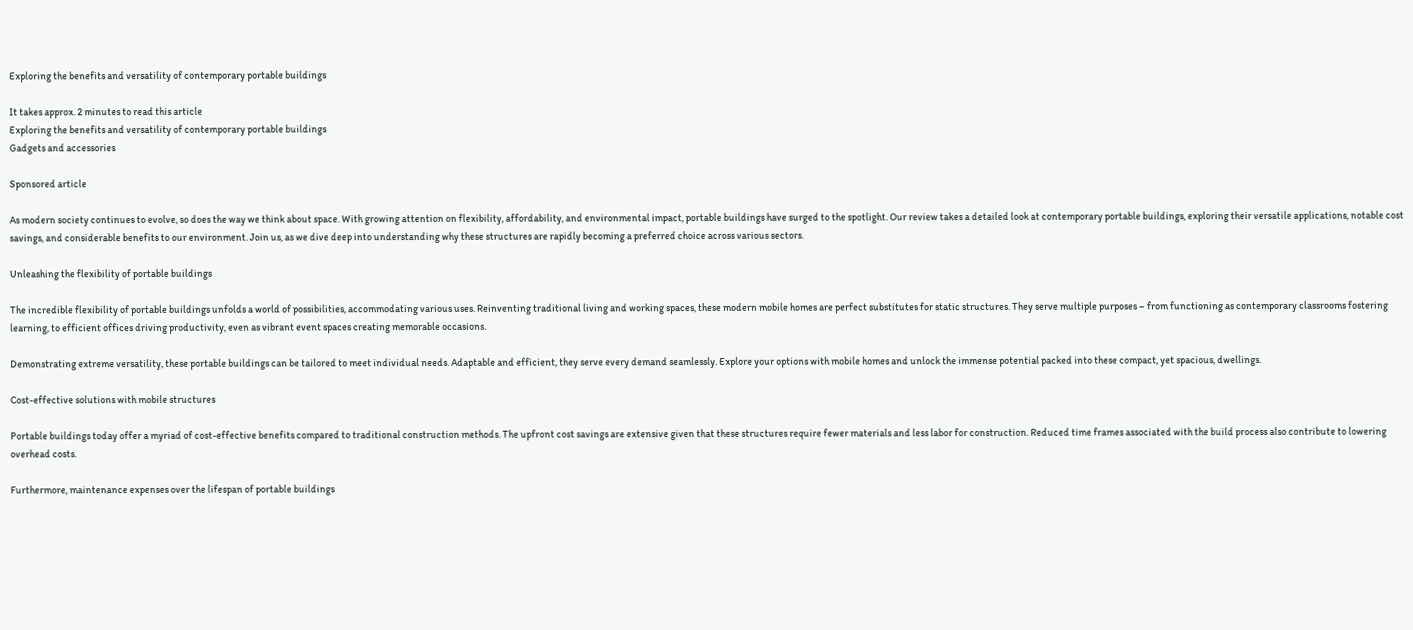Exploring the benefits and versatility of contemporary portable buildings

It takes approx. 2 minutes to read this article
Exploring the benefits and versatility of contemporary portable buildings
Gadgets and accessories

Sponsored article

As modern society continues to evolve, so does the way we think about space. With growing attention on flexibility, affordability, and environmental impact, portable buildings have surged to the spotlight. Our review takes a detailed look at contemporary portable buildings, exploring their versatile applications, notable cost savings, and considerable benefits to our environment. Join us, as we dive deep into understanding why these structures are rapidly becoming a preferred choice across various sectors.

Unleashing the flexibility of portable buildings

The incredible flexibility of portable buildings unfolds a world of possibilities, accommodating various uses. Reinventing traditional living and working spaces, these modern mobile homes are perfect substitutes for static structures. They serve multiple purposes – from functioning as contemporary classrooms fostering learning, to efficient offices driving productivity, even as vibrant event spaces creating memorable occasions.

Demonstrating extreme versatility, these portable buildings can be tailored to meet individual needs. Adaptable and efficient, they serve every demand seamlessly. Explore your options with mobile homes and unlock the immense potential packed into these compact, yet spacious, dwellings.

Cost-effective solutions with mobile structures

Portable buildings today offer a myriad of cost-effective benefits compared to traditional construction methods. The upfront cost savings are extensive given that these structures require fewer materials and less labor for construction. Reduced time frames associated with the build process also contribute to lowering overhead costs.

Furthermore, maintenance expenses over the lifespan of portable buildings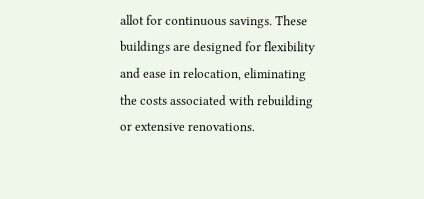allot for continuous savings. These buildings are designed for flexibility and ease in relocation, eliminating the costs associated with rebuilding or extensive renovations.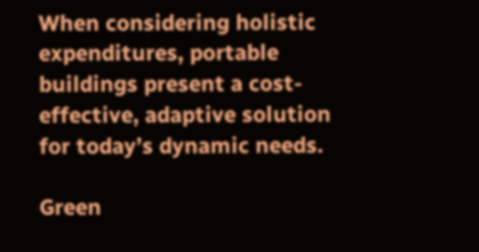When considering holistic expenditures, portable buildings present a cost-effective, adaptive solution for today’s dynamic needs.

Green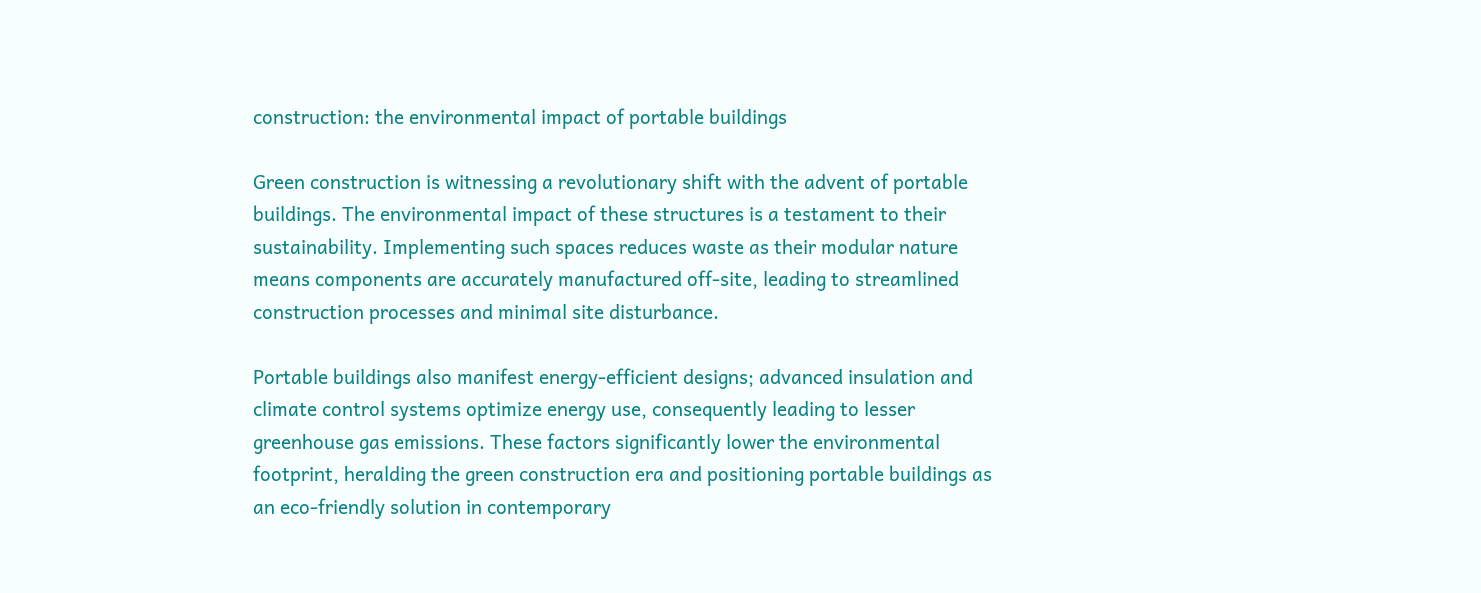construction: the environmental impact of portable buildings

Green construction is witnessing a revolutionary shift with the advent of portable buildings. The environmental impact of these structures is a testament to their sustainability. Implementing such spaces reduces waste as their modular nature means components are accurately manufactured off-site, leading to streamlined construction processes and minimal site disturbance.

Portable buildings also manifest energy-efficient designs; advanced insulation and climate control systems optimize energy use, consequently leading to lesser greenhouse gas emissions. These factors significantly lower the environmental footprint, heralding the green construction era and positioning portable buildings as an eco-friendly solution in contemporary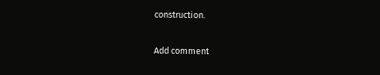construction.

Add comment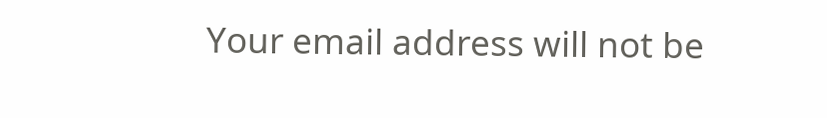Your email address will not be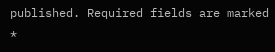published. Required fields are marked *